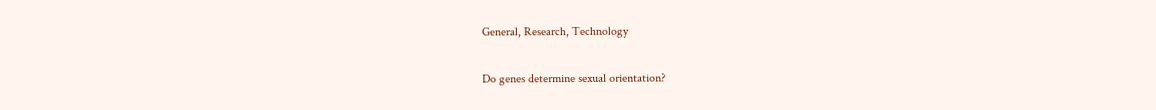General, Research, Technology

Do genes determine sexual orientation?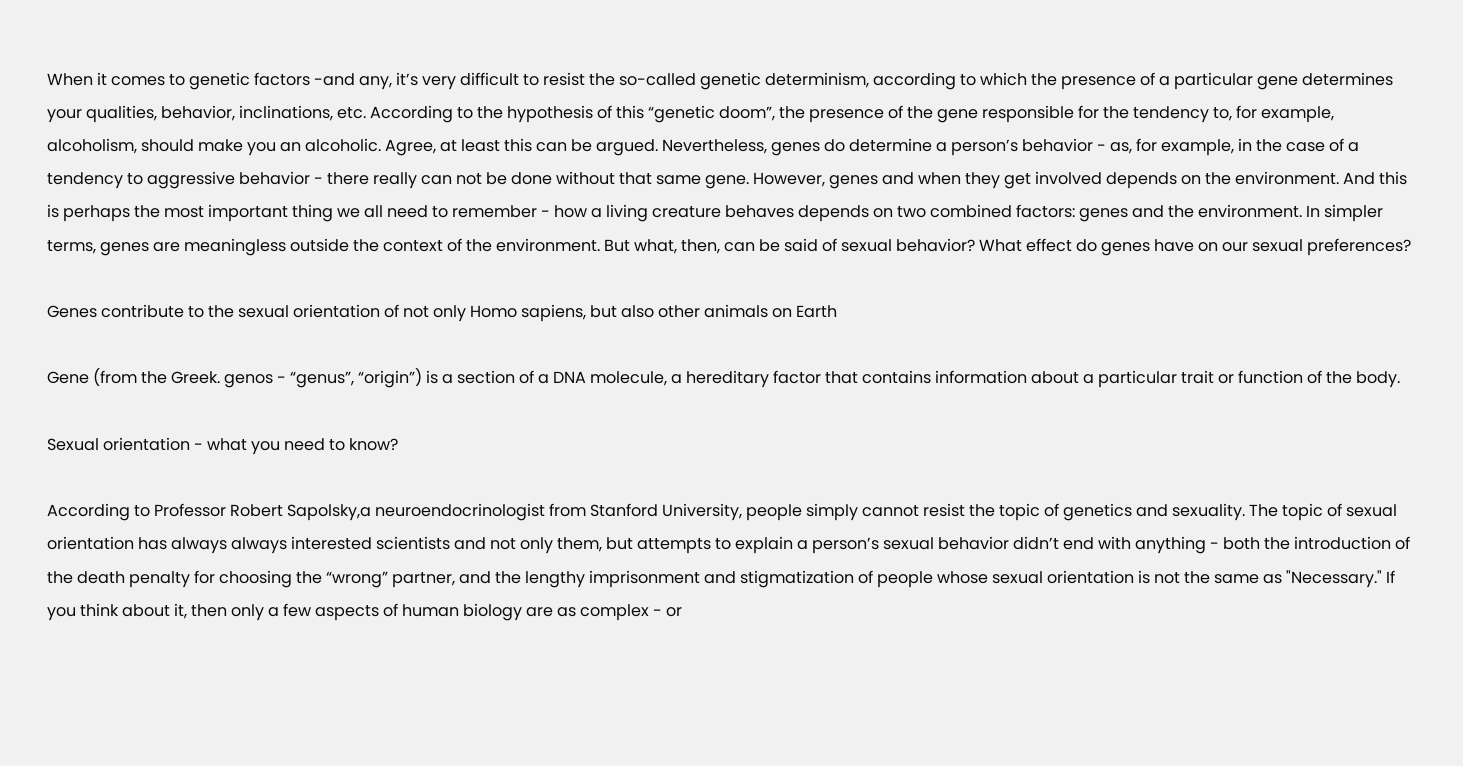When it comes to genetic factors -and any, it’s very difficult to resist the so-called genetic determinism, according to which the presence of a particular gene determines your qualities, behavior, inclinations, etc. According to the hypothesis of this “genetic doom”, the presence of the gene responsible for the tendency to, for example, alcoholism, should make you an alcoholic. Agree, at least this can be argued. Nevertheless, genes do determine a person’s behavior - as, for example, in the case of a tendency to aggressive behavior - there really can not be done without that same gene. However, genes and when they get involved depends on the environment. And this is perhaps the most important thing we all need to remember - how a living creature behaves depends on two combined factors: genes and the environment. In simpler terms, genes are meaningless outside the context of the environment. But what, then, can be said of sexual behavior? What effect do genes have on our sexual preferences?

Genes contribute to the sexual orientation of not only Homo sapiens, but also other animals on Earth

Gene (from the Greek. genos - “genus”, “origin”) is a section of a DNA molecule, a hereditary factor that contains information about a particular trait or function of the body.

Sexual orientation - what you need to know?

According to Professor Robert Sapolsky,a neuroendocrinologist from Stanford University, people simply cannot resist the topic of genetics and sexuality. The topic of sexual orientation has always always interested scientists and not only them, but attempts to explain a person’s sexual behavior didn’t end with anything - both the introduction of the death penalty for choosing the “wrong” partner, and the lengthy imprisonment and stigmatization of people whose sexual orientation is not the same as "Necessary." If you think about it, then only a few aspects of human biology are as complex - or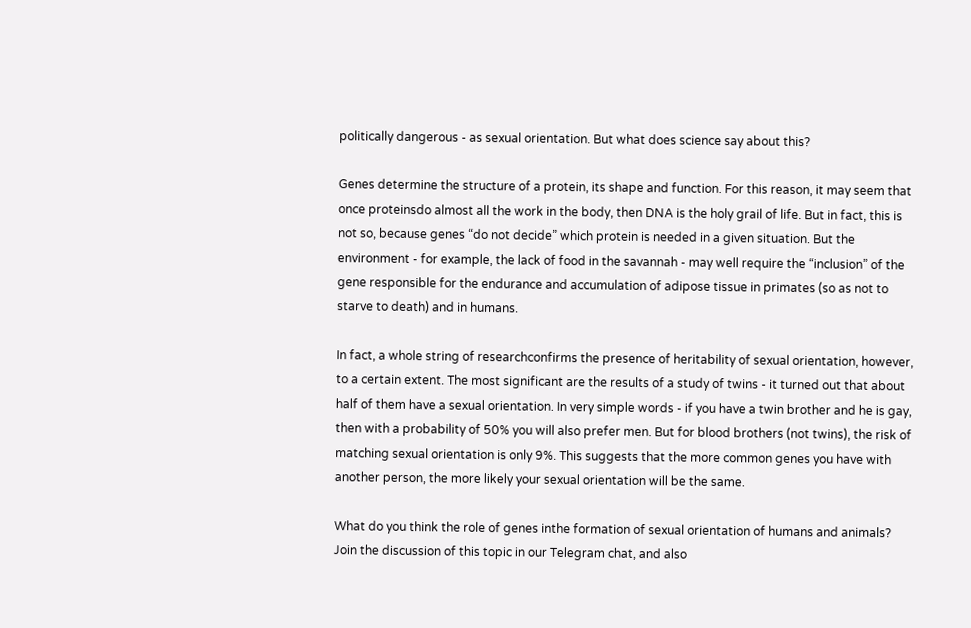politically dangerous - as sexual orientation. But what does science say about this?

Genes determine the structure of a protein, its shape and function. For this reason, it may seem that once proteinsdo almost all the work in the body, then DNA is the holy grail of life. But in fact, this is not so, because genes “do not decide” which protein is needed in a given situation. But the environment - for example, the lack of food in the savannah - may well require the “inclusion” of the gene responsible for the endurance and accumulation of adipose tissue in primates (so as not to starve to death) and in humans.

In fact, a whole string of researchconfirms the presence of heritability of sexual orientation, however, to a certain extent. The most significant are the results of a study of twins - it turned out that about half of them have a sexual orientation. In very simple words - if you have a twin brother and he is gay, then with a probability of 50% you will also prefer men. But for blood brothers (not twins), the risk of matching sexual orientation is only 9%. This suggests that the more common genes you have with another person, the more likely your sexual orientation will be the same.

What do you think the role of genes inthe formation of sexual orientation of humans and animals? Join the discussion of this topic in our Telegram chat, and also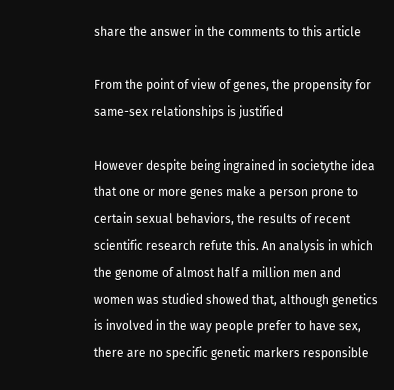share the answer in the comments to this article

From the point of view of genes, the propensity for same-sex relationships is justified

However despite being ingrained in societythe idea that one or more genes make a person prone to certain sexual behaviors, the results of recent scientific research refute this. An analysis in which the genome of almost half a million men and women was studied showed that, although genetics is involved in the way people prefer to have sex, there are no specific genetic markers responsible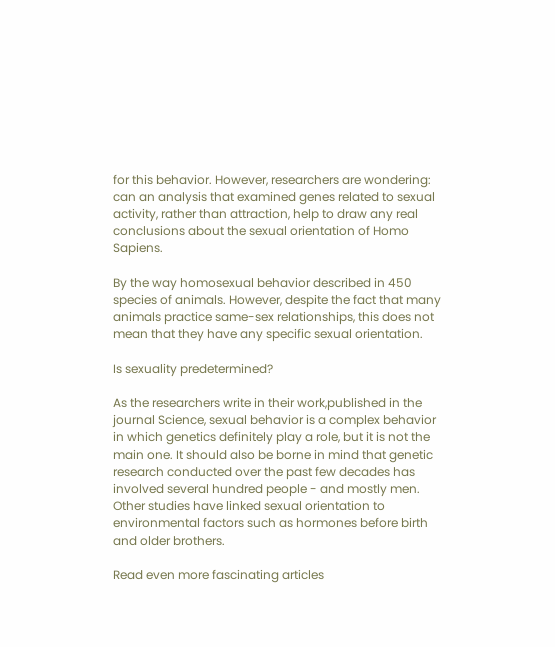for this behavior. However, researchers are wondering: can an analysis that examined genes related to sexual activity, rather than attraction, help to draw any real conclusions about the sexual orientation of Homo Sapiens.

By the way homosexual behavior described in 450 species of animals. However, despite the fact that many animals practice same-sex relationships, this does not mean that they have any specific sexual orientation.

Is sexuality predetermined?

As the researchers write in their work,published in the journal Science, sexual behavior is a complex behavior in which genetics definitely play a role, but it is not the main one. It should also be borne in mind that genetic research conducted over the past few decades has involved several hundred people - and mostly men. Other studies have linked sexual orientation to environmental factors such as hormones before birth and older brothers.

Read even more fascinating articles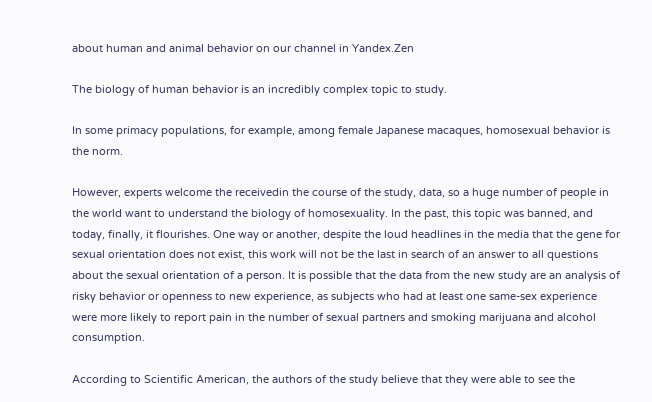about human and animal behavior on our channel in Yandex.Zen

The biology of human behavior is an incredibly complex topic to study.

In some primacy populations, for example, among female Japanese macaques, homosexual behavior is the norm.

However, experts welcome the receivedin the course of the study, data, so a huge number of people in the world want to understand the biology of homosexuality. In the past, this topic was banned, and today, finally, it flourishes. One way or another, despite the loud headlines in the media that the gene for sexual orientation does not exist, this work will not be the last in search of an answer to all questions about the sexual orientation of a person. It is possible that the data from the new study are an analysis of risky behavior or openness to new experience, as subjects who had at least one same-sex experience were more likely to report pain in the number of sexual partners and smoking marijuana and alcohol consumption.

According to Scientific American, the authors of the study believe that they were able to see the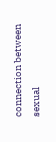connection between sexual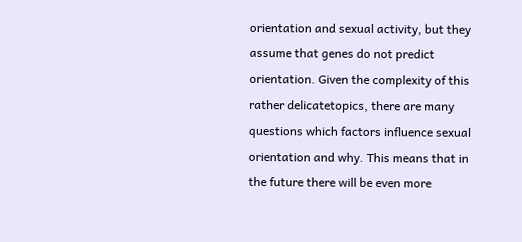orientation and sexual activity, but they assume that genes do not predict orientation. Given the complexity of this rather delicatetopics, there are many questions which factors influence sexual orientation and why. This means that in the future there will be even more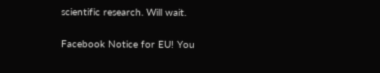scientific research. Will wait.

Facebook Notice for EU! You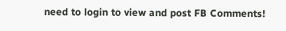need to login to view and post FB Comments!